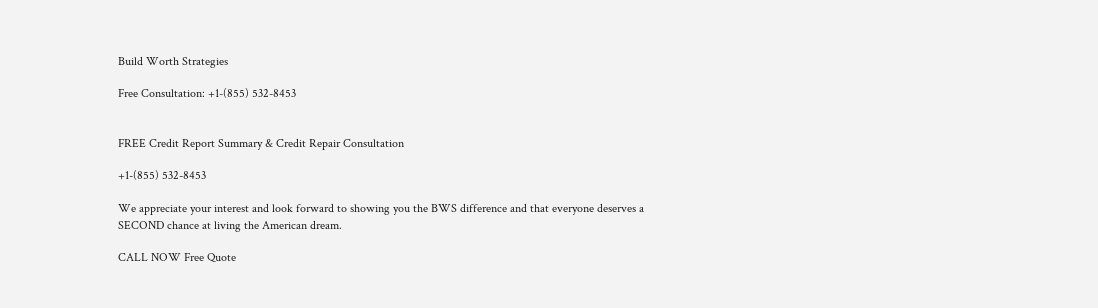Build Worth Strategies

Free Consultation: +1-(855) 532-8453


FREE Credit Report Summary & Credit Repair Consultation

+1-(855) 532-8453

We appreciate your interest and look forward to showing you the BWS difference and that everyone deserves a SECOND chance at living the American dream.

CALL NOW Free Quote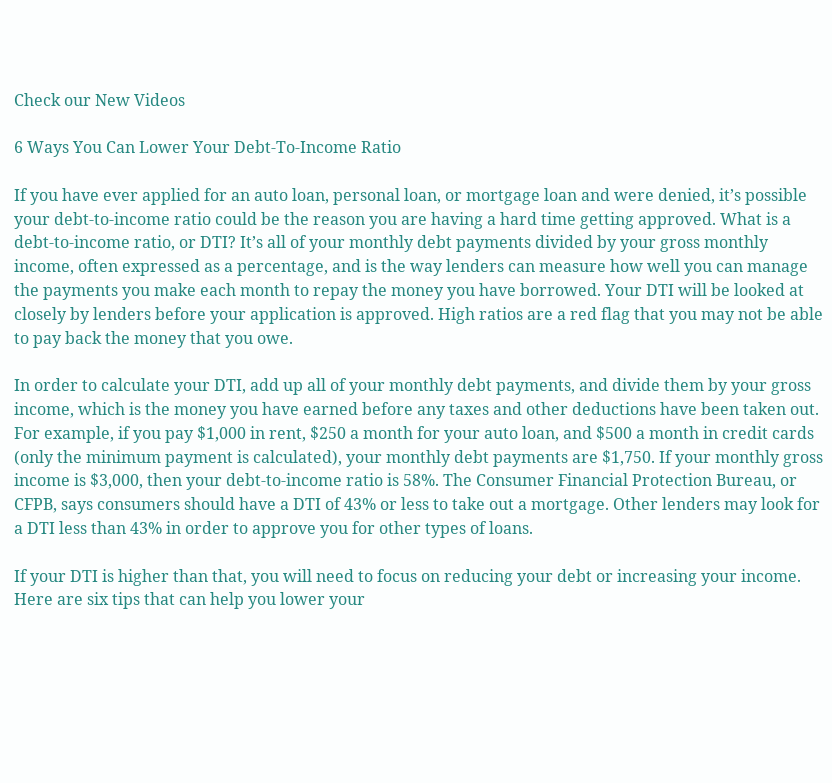Check our New Videos

6 Ways You Can Lower Your Debt-To-Income Ratio

If you have ever applied for an auto loan, personal loan, or mortgage loan and were denied, it’s possible your debt-to-income ratio could be the reason you are having a hard time getting approved. What is a debt-to-income ratio, or DTI? It’s all of your monthly debt payments divided by your gross monthly income, often expressed as a percentage, and is the way lenders can measure how well you can manage the payments you make each month to repay the money you have borrowed. Your DTI will be looked at closely by lenders before your application is approved. High ratios are a red flag that you may not be able to pay back the money that you owe.

In order to calculate your DTI, add up all of your monthly debt payments, and divide them by your gross income, which is the money you have earned before any taxes and other deductions have been taken out. For example, if you pay $1,000 in rent, $250 a month for your auto loan, and $500 a month in credit cards (only the minimum payment is calculated), your monthly debt payments are $1,750. If your monthly gross income is $3,000, then your debt-to-income ratio is 58%. The Consumer Financial Protection Bureau, or CFPB, says consumers should have a DTI of 43% or less to take out a mortgage. Other lenders may look for a DTI less than 43% in order to approve you for other types of loans.

If your DTI is higher than that, you will need to focus on reducing your debt or increasing your income. Here are six tips that can help you lower your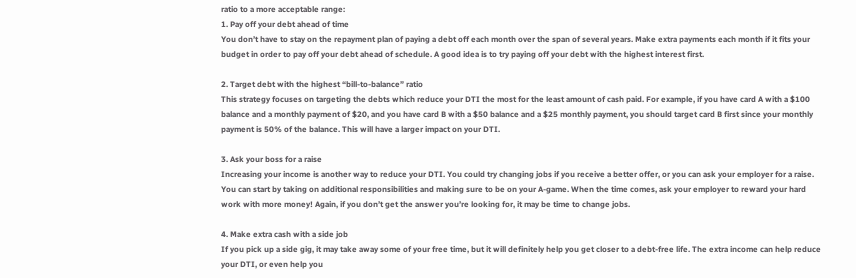ratio to a more acceptable range:
1. Pay off your debt ahead of time
You don’t have to stay on the repayment plan of paying a debt off each month over the span of several years. Make extra payments each month if it fits your budget in order to pay off your debt ahead of schedule. A good idea is to try paying off your debt with the highest interest first.

2. Target debt with the highest “bill-to-balance” ratio
This strategy focuses on targeting the debts which reduce your DTI the most for the least amount of cash paid. For example, if you have card A with a $100 balance and a monthly payment of $20, and you have card B with a $50 balance and a $25 monthly payment, you should target card B first since your monthly payment is 50% of the balance. This will have a larger impact on your DTI.

3. Ask your boss for a raise
Increasing your income is another way to reduce your DTI. You could try changing jobs if you receive a better offer, or you can ask your employer for a raise. You can start by taking on additional responsibilities and making sure to be on your A-game. When the time comes, ask your employer to reward your hard work with more money! Again, if you don’t get the answer you’re looking for, it may be time to change jobs.

4. Make extra cash with a side job
If you pick up a side gig, it may take away some of your free time, but it will definitely help you get closer to a debt-free life. The extra income can help reduce your DTI, or even help you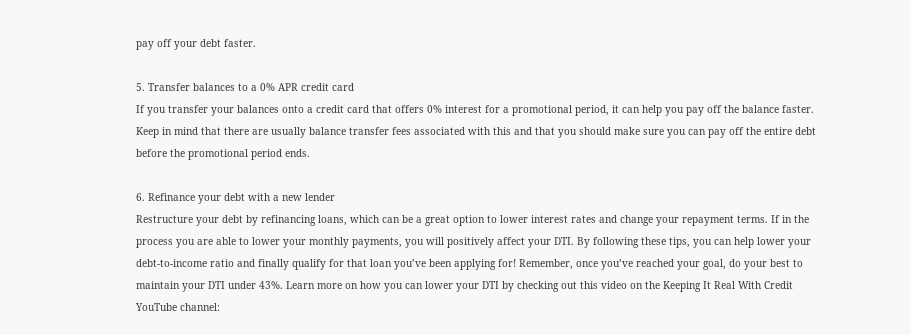pay off your debt faster.

5. Transfer balances to a 0% APR credit card
If you transfer your balances onto a credit card that offers 0% interest for a promotional period, it can help you pay off the balance faster. Keep in mind that there are usually balance transfer fees associated with this and that you should make sure you can pay off the entire debt before the promotional period ends.

6. Refinance your debt with a new lender
Restructure your debt by refinancing loans, which can be a great option to lower interest rates and change your repayment terms. If in the process you are able to lower your monthly payments, you will positively affect your DTI. By following these tips, you can help lower your debt-to-income ratio and finally qualify for that loan you’ve been applying for! Remember, once you’ve reached your goal, do your best to maintain your DTI under 43%. Learn more on how you can lower your DTI by checking out this video on the Keeping It Real With Credit YouTube channel: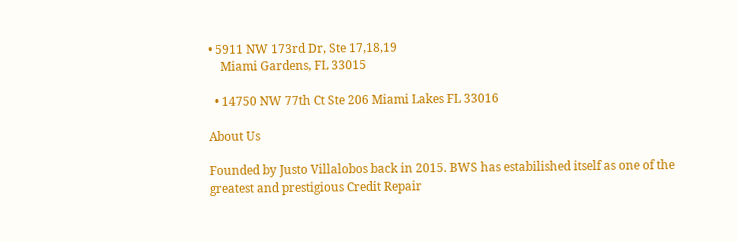• 5911 NW 173rd Dr, Ste 17,18,19
    Miami Gardens, FL 33015

  • 14750 NW 77th Ct Ste 206 Miami Lakes FL 33016

About Us

Founded by Justo Villalobos back in 2015. BWS has estabilished itself as one of the greatest and prestigious Credit Repair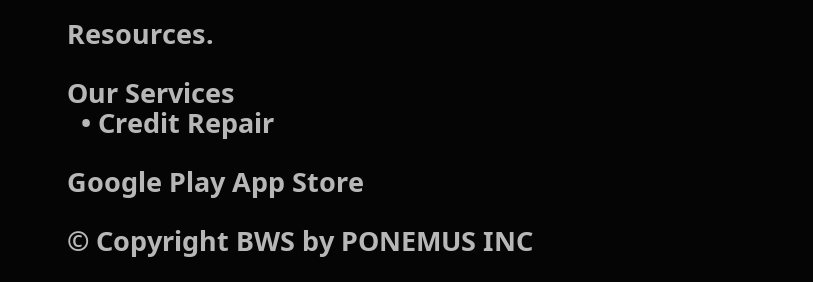Resources.

Our Services
  • Credit Repair

Google Play App Store

© Copyright BWS by PONEMUS INC